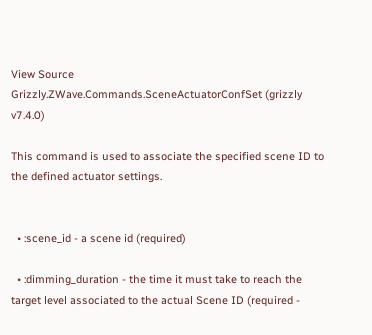View Source Grizzly.ZWave.Commands.SceneActuatorConfSet (grizzly v7.4.0)

This command is used to associate the specified scene ID to the defined actuator settings.


  • :scene_id - a scene id (required)

  • :dimming_duration - the time it must take to reach the target level associated to the actual Scene ID (required -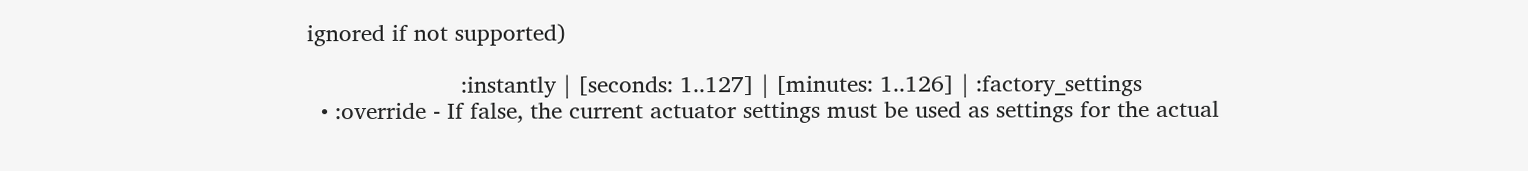ignored if not supported)

                      :instantly | [seconds: 1..127] | [minutes: 1..126] | :factory_settings
  • :override - If false, the current actuator settings must be used as settings for the actual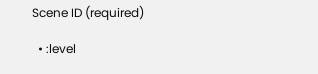Scene ID (required)

  • :level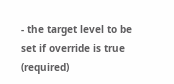- the target level to be set if override is true (required)